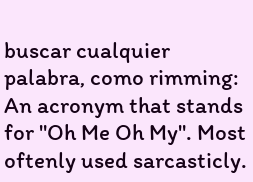buscar cualquier palabra, como rimming:
An acronym that stands for "Oh Me Oh My". Most oftenly used sarcasticly.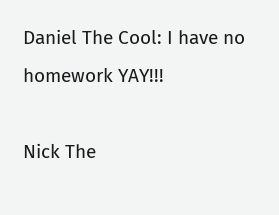Daniel The Cool: I have no homework YAY!!!

Nick The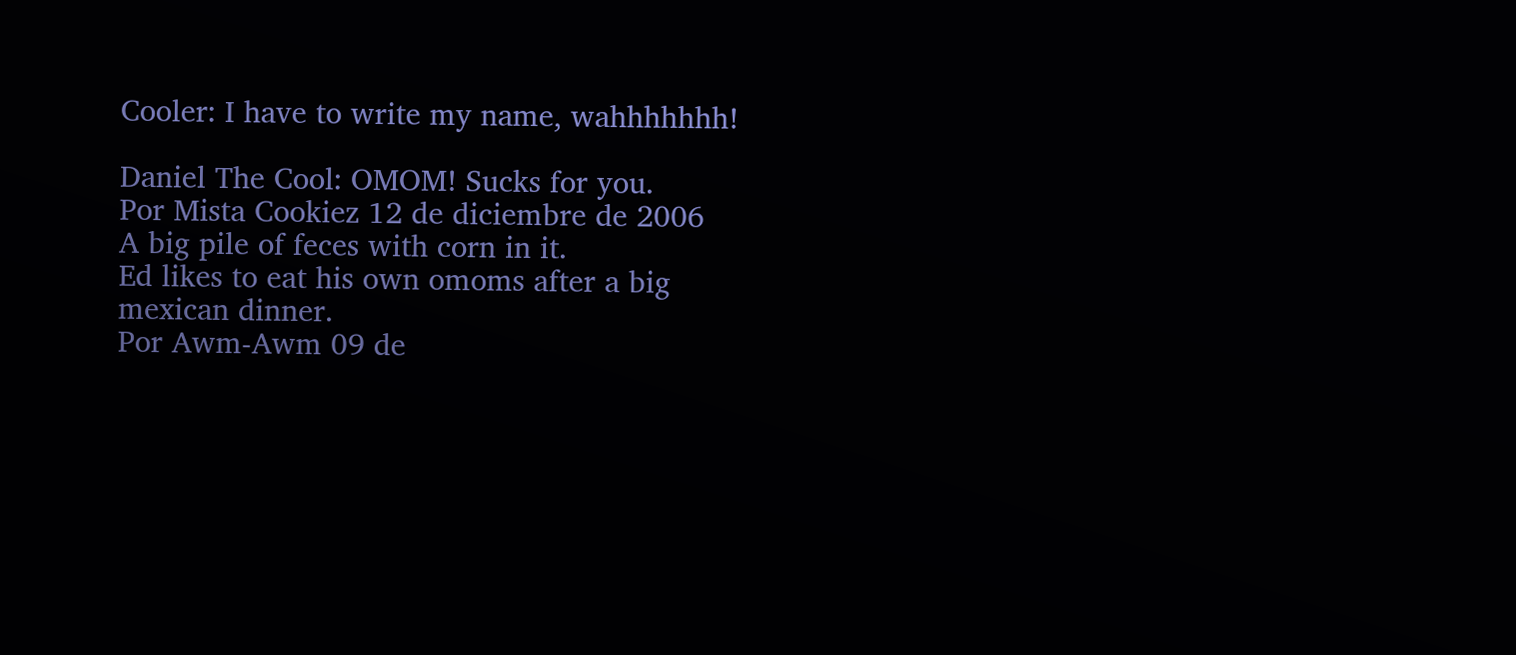Cooler: I have to write my name, wahhhhhhh!

Daniel The Cool: OMOM! Sucks for you.
Por Mista Cookiez 12 de diciembre de 2006
A big pile of feces with corn in it.
Ed likes to eat his own omoms after a big mexican dinner.
Por Awm-Awm 09 de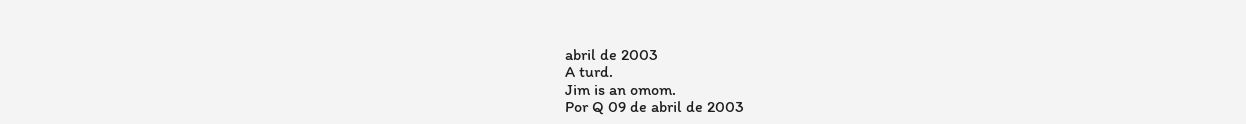abril de 2003
A turd.
Jim is an omom.
Por Q 09 de abril de 2003